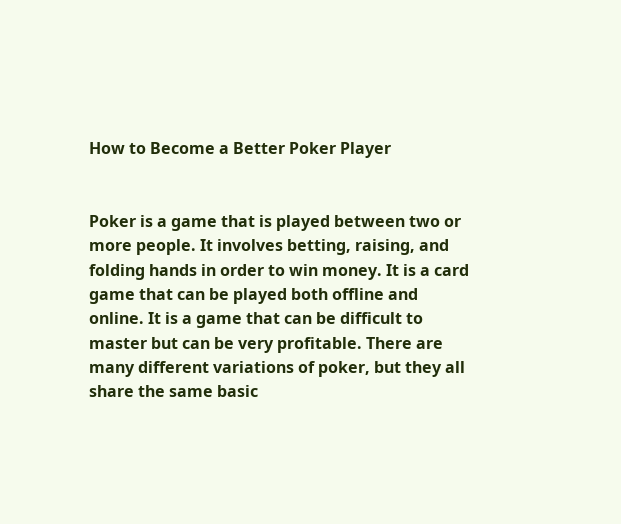How to Become a Better Poker Player


Poker is a game that is played between two or more people. It involves betting, raising, and folding hands in order to win money. It is a card game that can be played both offline and online. It is a game that can be difficult to master but can be very profitable. There are many different variations of poker, but they all share the same basic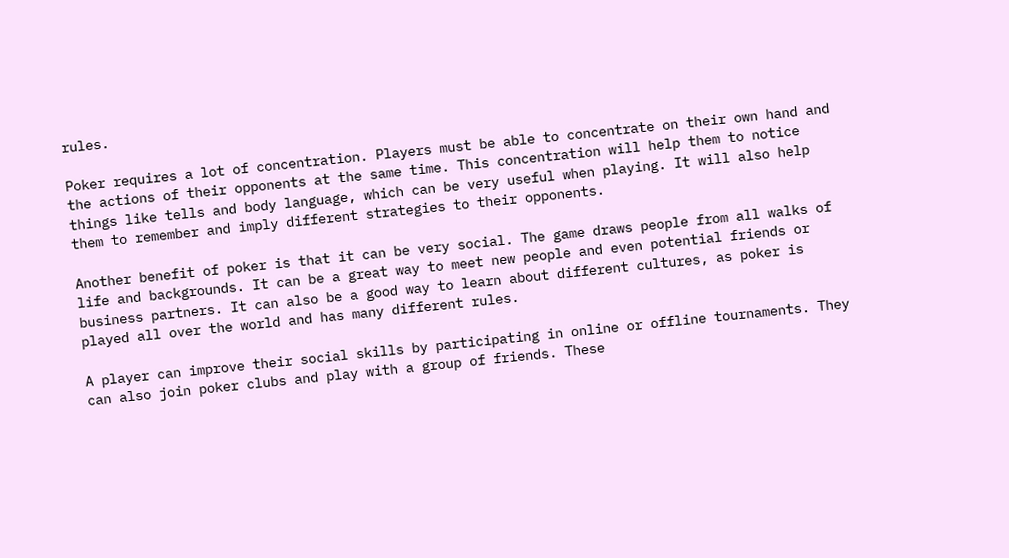rules.

Poker requires a lot of concentration. Players must be able to concentrate on their own hand and the actions of their opponents at the same time. This concentration will help them to notice things like tells and body language, which can be very useful when playing. It will also help them to remember and imply different strategies to their opponents.

Another benefit of poker is that it can be very social. The game draws people from all walks of life and backgrounds. It can be a great way to meet new people and even potential friends or business partners. It can also be a good way to learn about different cultures, as poker is played all over the world and has many different rules.

A player can improve their social skills by participating in online or offline tournaments. They can also join poker clubs and play with a group of friends. These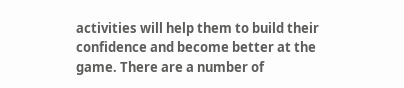activities will help them to build their confidence and become better at the game. There are a number of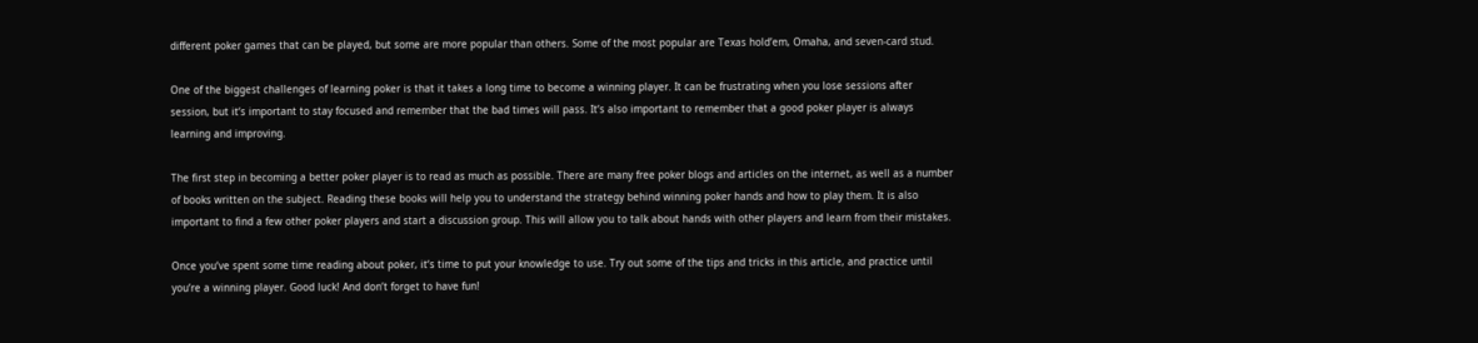different poker games that can be played, but some are more popular than others. Some of the most popular are Texas hold’em, Omaha, and seven-card stud.

One of the biggest challenges of learning poker is that it takes a long time to become a winning player. It can be frustrating when you lose sessions after session, but it’s important to stay focused and remember that the bad times will pass. It’s also important to remember that a good poker player is always learning and improving.

The first step in becoming a better poker player is to read as much as possible. There are many free poker blogs and articles on the internet, as well as a number of books written on the subject. Reading these books will help you to understand the strategy behind winning poker hands and how to play them. It is also important to find a few other poker players and start a discussion group. This will allow you to talk about hands with other players and learn from their mistakes.

Once you’ve spent some time reading about poker, it’s time to put your knowledge to use. Try out some of the tips and tricks in this article, and practice until you’re a winning player. Good luck! And don’t forget to have fun!